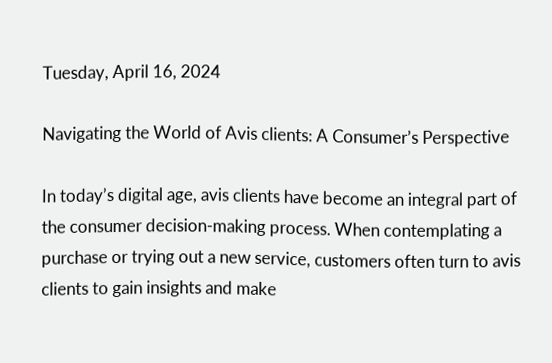Tuesday, April 16, 2024

Navigating the World of Avis clients: A Consumer’s Perspective

In today’s digital age, avis clients have become an integral part of the consumer decision-making process. When contemplating a purchase or trying out a new service, customers often turn to avis clients to gain insights and make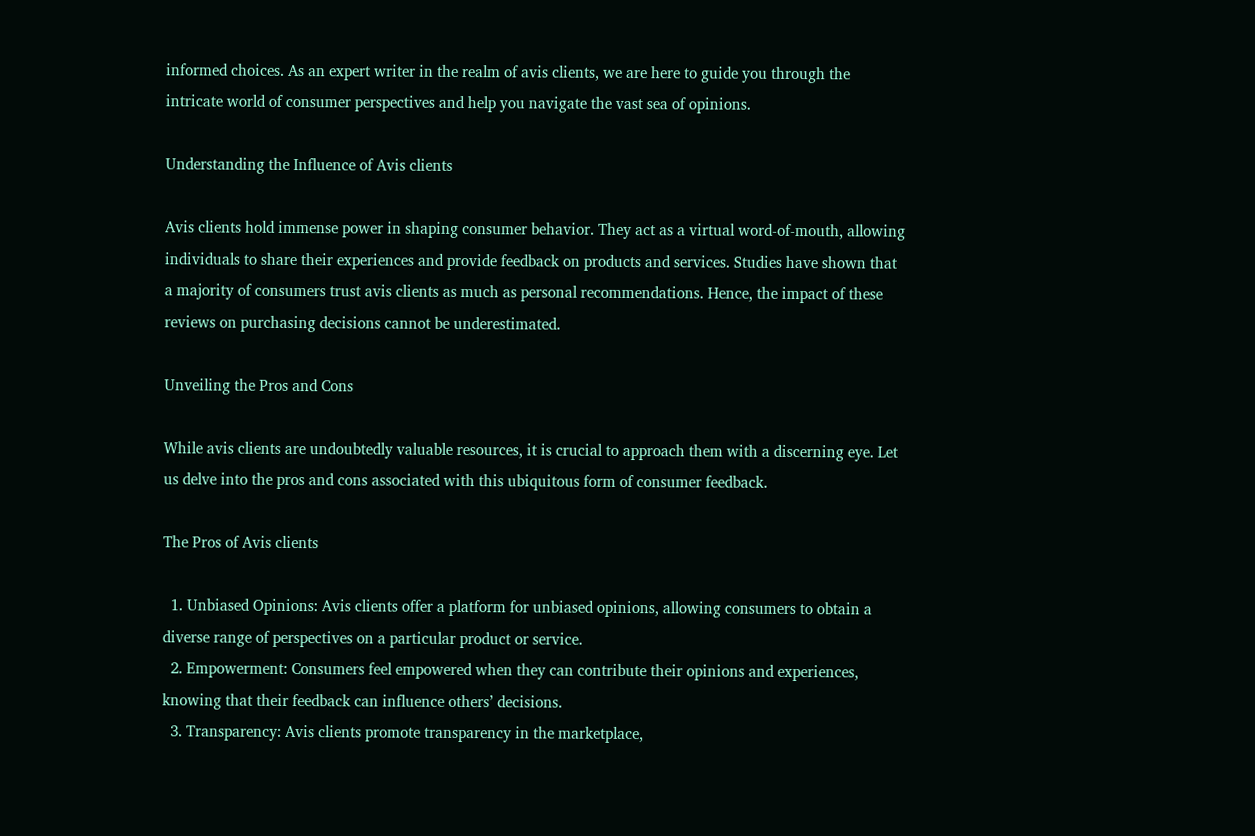informed choices. As an expert writer in the realm of avis clients, we are here to guide you through the intricate world of consumer perspectives and help you navigate the vast sea of opinions.

Understanding the Influence of Avis clients

Avis clients hold immense power in shaping consumer behavior. They act as a virtual word-of-mouth, allowing individuals to share their experiences and provide feedback on products and services. Studies have shown that a majority of consumers trust avis clients as much as personal recommendations. Hence, the impact of these reviews on purchasing decisions cannot be underestimated.

Unveiling the Pros and Cons

While avis clients are undoubtedly valuable resources, it is crucial to approach them with a discerning eye. Let us delve into the pros and cons associated with this ubiquitous form of consumer feedback.

The Pros of Avis clients

  1. Unbiased Opinions: Avis clients offer a platform for unbiased opinions, allowing consumers to obtain a diverse range of perspectives on a particular product or service.
  2. Empowerment: Consumers feel empowered when they can contribute their opinions and experiences, knowing that their feedback can influence others’ decisions.
  3. Transparency: Avis clients promote transparency in the marketplace,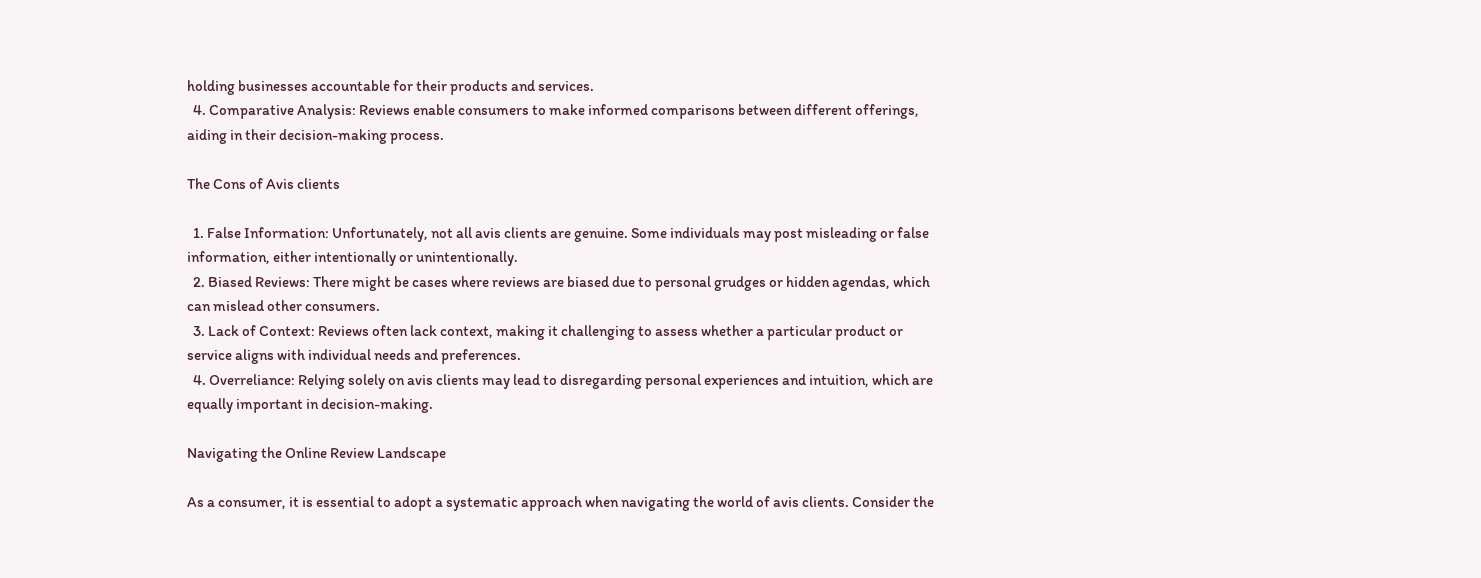holding businesses accountable for their products and services.
  4. Comparative Analysis: Reviews enable consumers to make informed comparisons between different offerings, aiding in their decision-making process.

The Cons of Avis clients

  1. False Information: Unfortunately, not all avis clients are genuine. Some individuals may post misleading or false information, either intentionally or unintentionally.
  2. Biased Reviews: There might be cases where reviews are biased due to personal grudges or hidden agendas, which can mislead other consumers.
  3. Lack of Context: Reviews often lack context, making it challenging to assess whether a particular product or service aligns with individual needs and preferences.
  4. Overreliance: Relying solely on avis clients may lead to disregarding personal experiences and intuition, which are equally important in decision-making.

Navigating the Online Review Landscape

As a consumer, it is essential to adopt a systematic approach when navigating the world of avis clients. Consider the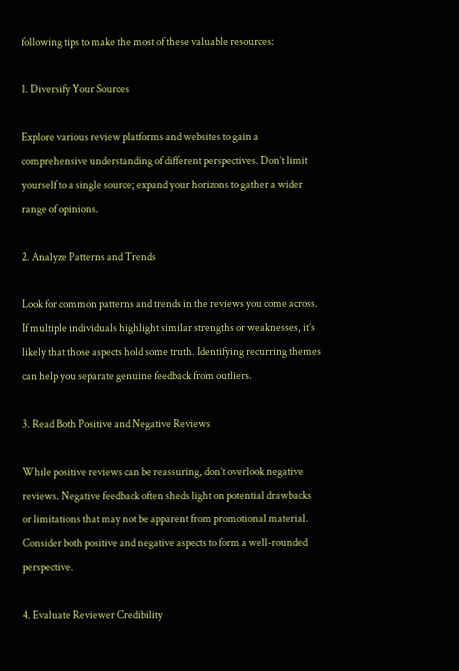following tips to make the most of these valuable resources:

1. Diversify Your Sources

Explore various review platforms and websites to gain a comprehensive understanding of different perspectives. Don’t limit yourself to a single source; expand your horizons to gather a wider range of opinions.

2. Analyze Patterns and Trends

Look for common patterns and trends in the reviews you come across. If multiple individuals highlight similar strengths or weaknesses, it’s likely that those aspects hold some truth. Identifying recurring themes can help you separate genuine feedback from outliers.

3. Read Both Positive and Negative Reviews

While positive reviews can be reassuring, don’t overlook negative reviews. Negative feedback often sheds light on potential drawbacks or limitations that may not be apparent from promotional material. Consider both positive and negative aspects to form a well-rounded perspective.

4. Evaluate Reviewer Credibility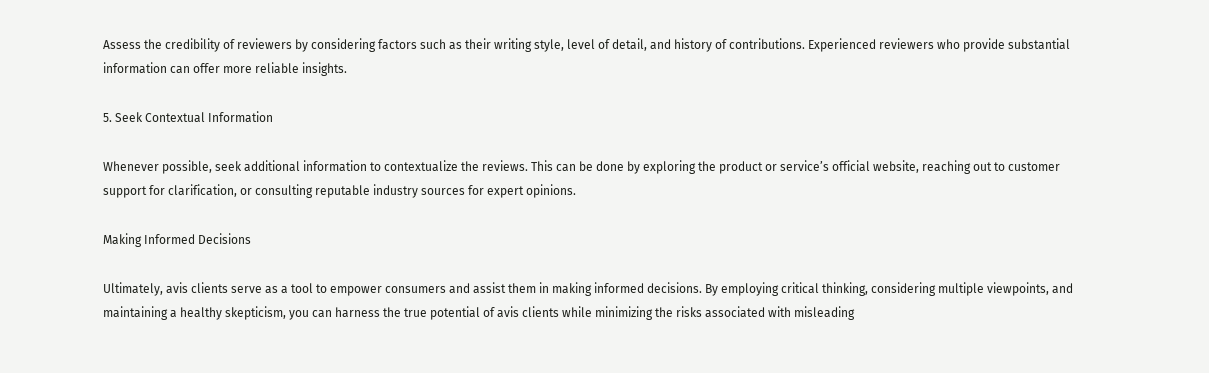Assess the credibility of reviewers by considering factors such as their writing style, level of detail, and history of contributions. Experienced reviewers who provide substantial information can offer more reliable insights.

5. Seek Contextual Information

Whenever possible, seek additional information to contextualize the reviews. This can be done by exploring the product or service’s official website, reaching out to customer support for clarification, or consulting reputable industry sources for expert opinions.

Making Informed Decisions

Ultimately, avis clients serve as a tool to empower consumers and assist them in making informed decisions. By employing critical thinking, considering multiple viewpoints, and maintaining a healthy skepticism, you can harness the true potential of avis clients while minimizing the risks associated with misleading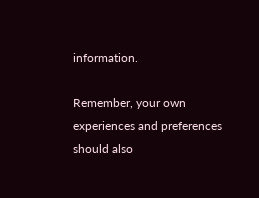information.

Remember, your own experiences and preferences should also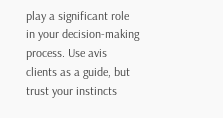play a significant role in your decision-making process. Use avis clients as a guide, but trust your instincts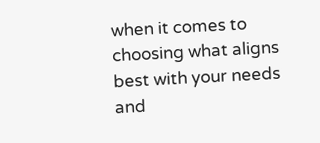when it comes to choosing what aligns best with your needs and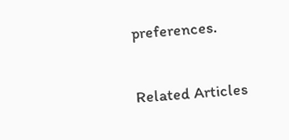preferences.

Related Articles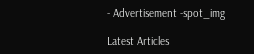- Advertisement -spot_img

Latest Articles